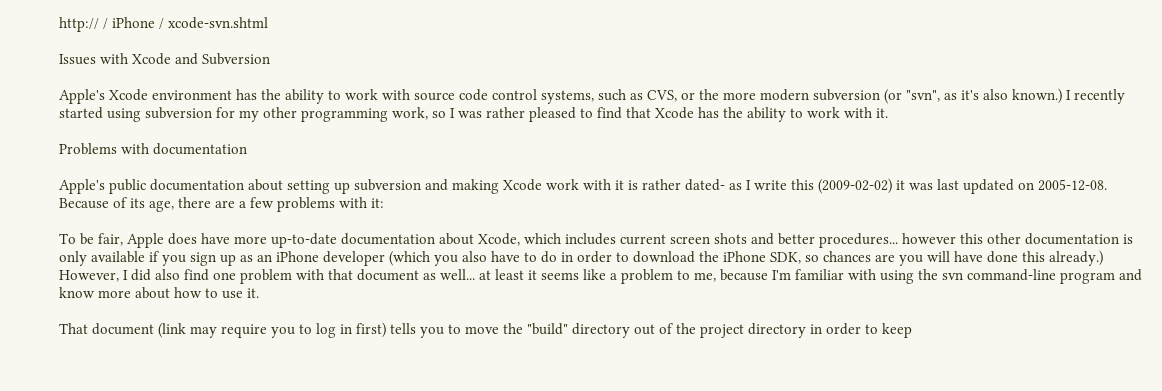http:// / iPhone / xcode-svn.shtml

Issues with Xcode and Subversion

Apple's Xcode environment has the ability to work with source code control systems, such as CVS, or the more modern subversion (or "svn", as it's also known.) I recently started using subversion for my other programming work, so I was rather pleased to find that Xcode has the ability to work with it.

Problems with documentation

Apple's public documentation about setting up subversion and making Xcode work with it is rather dated- as I write this (2009-02-02) it was last updated on 2005-12-08. Because of its age, there are a few problems with it:

To be fair, Apple does have more up-to-date documentation about Xcode, which includes current screen shots and better procedures... however this other documentation is only available if you sign up as an iPhone developer (which you also have to do in order to download the iPhone SDK, so chances are you will have done this already.) However, I did also find one problem with that document as well... at least it seems like a problem to me, because I'm familiar with using the svn command-line program and know more about how to use it.

That document (link may require you to log in first) tells you to move the "build" directory out of the project directory in order to keep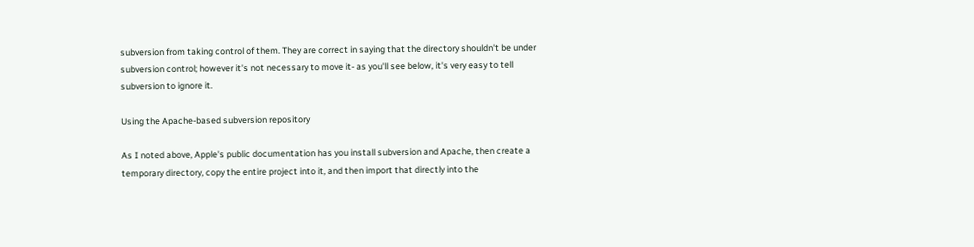subversion from taking control of them. They are correct in saying that the directory shouldn't be under subversion control; however it's not necessary to move it- as you'll see below, it's very easy to tell subversion to ignore it.

Using the Apache-based subversion repository

As I noted above, Apple's public documentation has you install subversion and Apache, then create a temporary directory, copy the entire project into it, and then import that directly into the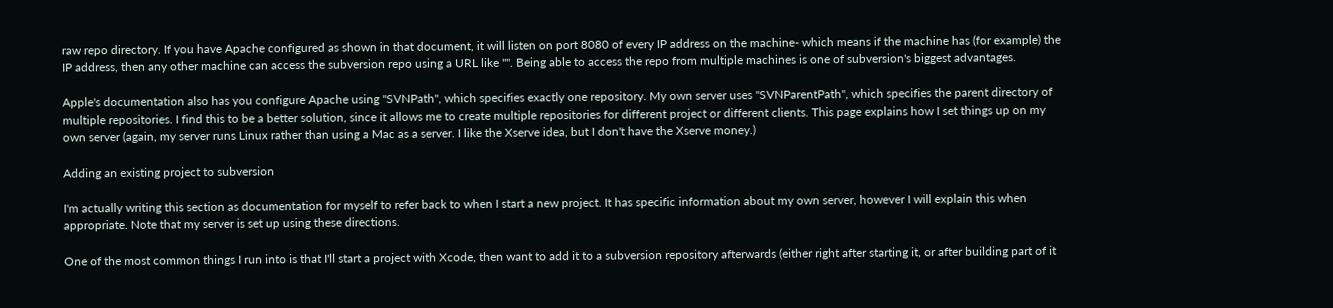raw repo directory. If you have Apache configured as shown in that document, it will listen on port 8080 of every IP address on the machine- which means if the machine has (for example) the IP address, then any other machine can access the subversion repo using a URL like "". Being able to access the repo from multiple machines is one of subversion's biggest advantages.

Apple's documentation also has you configure Apache using "SVNPath", which specifies exactly one repository. My own server uses "SVNParentPath", which specifies the parent directory of multiple repositories. I find this to be a better solution, since it allows me to create multiple repositories for different project or different clients. This page explains how I set things up on my own server (again, my server runs Linux rather than using a Mac as a server. I like the Xserve idea, but I don't have the Xserve money.)

Adding an existing project to subversion

I'm actually writing this section as documentation for myself to refer back to when I start a new project. It has specific information about my own server, however I will explain this when appropriate. Note that my server is set up using these directions.

One of the most common things I run into is that I'll start a project with Xcode, then want to add it to a subversion repository afterwards (either right after starting it, or after building part of it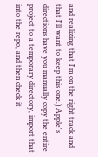and realizing that I'm on the right track and that I'll want to keep this one.) Apple's directions have you manually copy the entire project to a temporary directory, import that into the repo, and then check it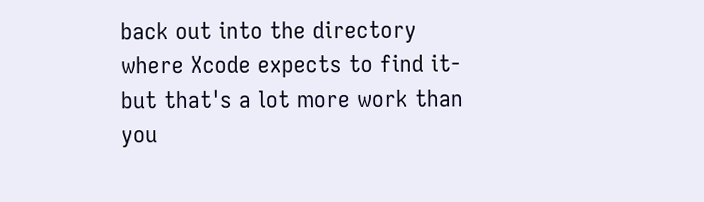back out into the directory where Xcode expects to find it- but that's a lot more work than you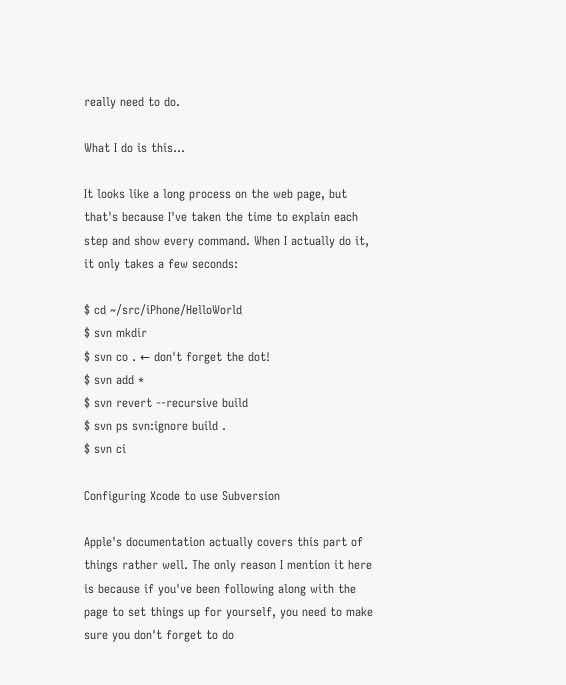really need to do.

What I do is this...

It looks like a long process on the web page, but that's because I've taken the time to explain each step and show every command. When I actually do it, it only takes a few seconds:

$ cd ~/src/iPhone/HelloWorld
$ svn mkdir
$ svn co . ← don't forget the dot!
$ svn add *
$ svn revert --recursive build
$ svn ps svn:ignore build .
$ svn ci

Configuring Xcode to use Subversion

Apple's documentation actually covers this part of things rather well. The only reason I mention it here is because if you've been following along with the page to set things up for yourself, you need to make sure you don't forget to do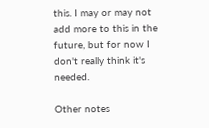this. I may or may not add more to this in the future, but for now I don't really think it's needed.

Other notes